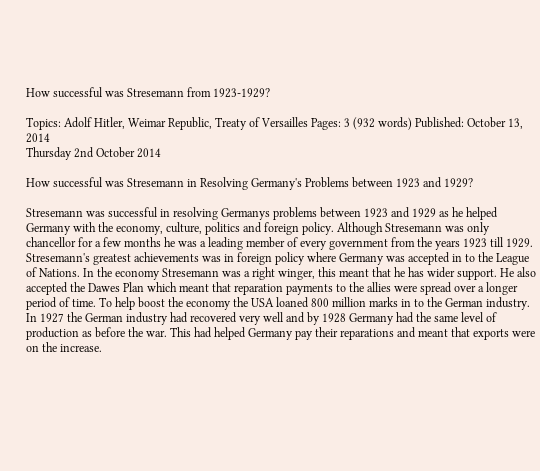How successful was Stresemann from 1923-1929?

Topics: Adolf Hitler, Weimar Republic, Treaty of Versailles Pages: 3 (932 words) Published: October 13, 2014
Thursday 2nd October 2014

How successful was Stresemann in Resolving Germany's Problems between 1923 and 1929?

Stresemann was successful in resolving Germanys problems between 1923 and 1929 as he helped Germany with the economy, culture, politics and foreign policy. Although Stresemann was only chancellor for a few months he was a leading member of every government from the years 1923 till 1929. Stresemann's greatest achievements was in foreign policy where Germany was accepted in to the League of Nations. In the economy Stresemann was a right winger, this meant that he has wider support. He also accepted the Dawes Plan which meant that reparation payments to the allies were spread over a longer period of time. To help boost the economy the USA loaned 800 million marks in to the German industry. In 1927 the German industry had recovered very well and by 1928 Germany had the same level of production as before the war. This had helped Germany pay their reparations and meant that exports were on the increase.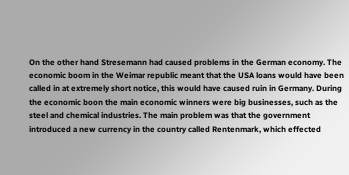On the other hand Stresemann had caused problems in the German economy. The economic boom in the Weimar republic meant that the USA loans would have been called in at extremely short notice, this would have caused ruin in Germany. During the economic boon the main economic winners were big businesses, such as the steel and chemical industries. The main problem was that the government introduced a new currency in the country called Rentenmark, which effected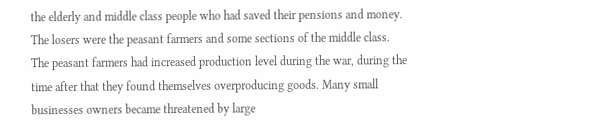the elderly and middle class people who had saved their pensions and money. The losers were the peasant farmers and some sections of the middle class. The peasant farmers had increased production level during the war, during the time after that they found themselves overproducing goods. Many small businesses owners became threatened by large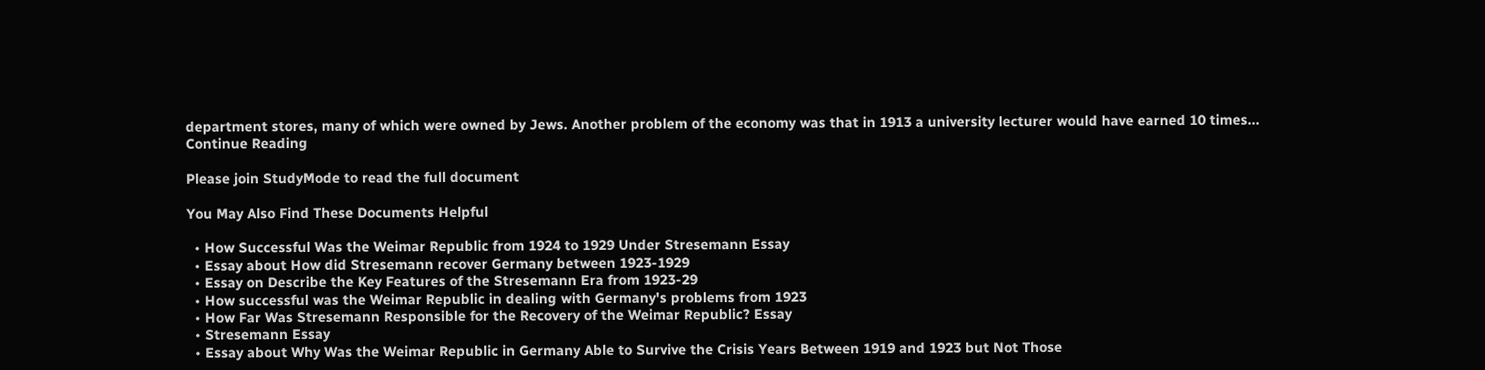department stores, many of which were owned by Jews. Another problem of the economy was that in 1913 a university lecturer would have earned 10 times...
Continue Reading

Please join StudyMode to read the full document

You May Also Find These Documents Helpful

  • How Successful Was the Weimar Republic from 1924 to 1929 Under Stresemann Essay
  • Essay about How did Stresemann recover Germany between 1923-1929
  • Essay on Describe the Key Features of the Stresemann Era from 1923-29
  • How successful was the Weimar Republic in dealing with Germany's problems from 1923
  • How Far Was Stresemann Responsible for the Recovery of the Weimar Republic? Essay
  • Stresemann Essay
  • Essay about Why Was the Weimar Republic in Germany Able to Survive the Crisis Years Between 1919 and 1923 but Not Those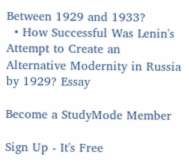Between 1929 and 1933?
  • How Successful Was Lenin's Attempt to Create an Alternative Modernity in Russia by 1929? Essay

Become a StudyMode Member

Sign Up - It's Free